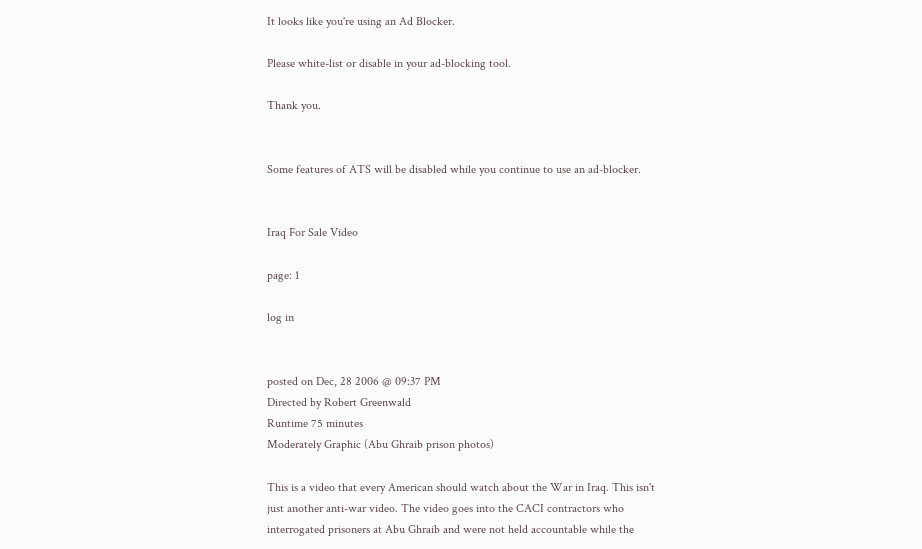It looks like you're using an Ad Blocker.

Please white-list or disable in your ad-blocking tool.

Thank you.


Some features of ATS will be disabled while you continue to use an ad-blocker.


Iraq For Sale Video

page: 1

log in


posted on Dec, 28 2006 @ 09:37 PM
Directed by Robert Greenwald
Runtime 75 minutes
Moderately Graphic (Abu Ghraib prison photos)

This is a video that every American should watch about the War in Iraq. This isn't just another anti-war video. The video goes into the CACI contractors who interrogated prisoners at Abu Ghraib and were not held accountable while the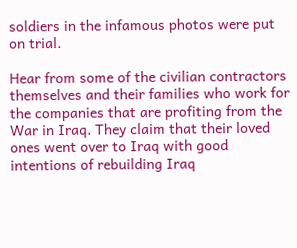soldiers in the infamous photos were put on trial.

Hear from some of the civilian contractors themselves and their families who work for the companies that are profiting from the War in Iraq. They claim that their loved ones went over to Iraq with good intentions of rebuilding Iraq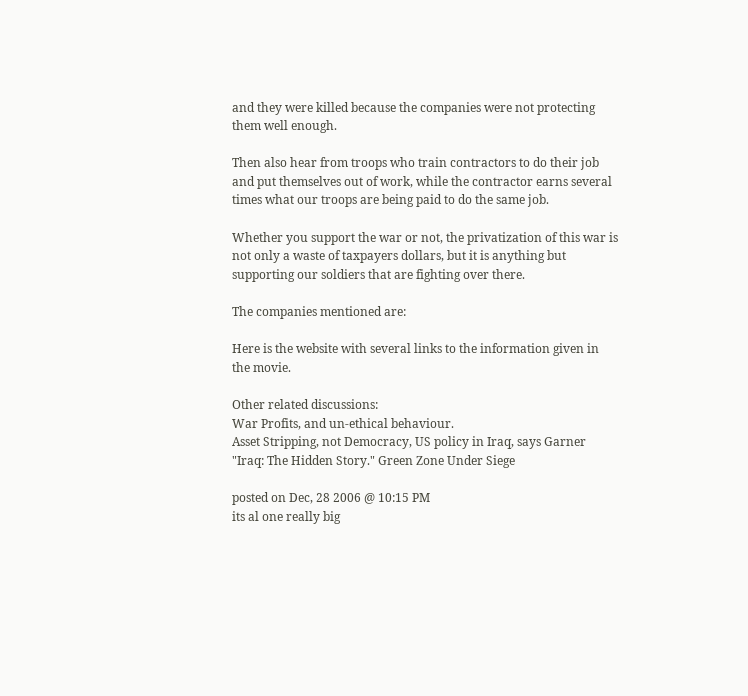and they were killed because the companies were not protecting them well enough.

Then also hear from troops who train contractors to do their job and put themselves out of work, while the contractor earns several times what our troops are being paid to do the same job.

Whether you support the war or not, the privatization of this war is not only a waste of taxpayers dollars, but it is anything but supporting our soldiers that are fighting over there.

The companies mentioned are:

Here is the website with several links to the information given in the movie.

Other related discussions:
War Profits, and un-ethical behaviour.
Asset Stripping, not Democracy, US policy in Iraq, says Garner
"Iraq: The Hidden Story." Green Zone Under Siege

posted on Dec, 28 2006 @ 10:15 PM
its al one really big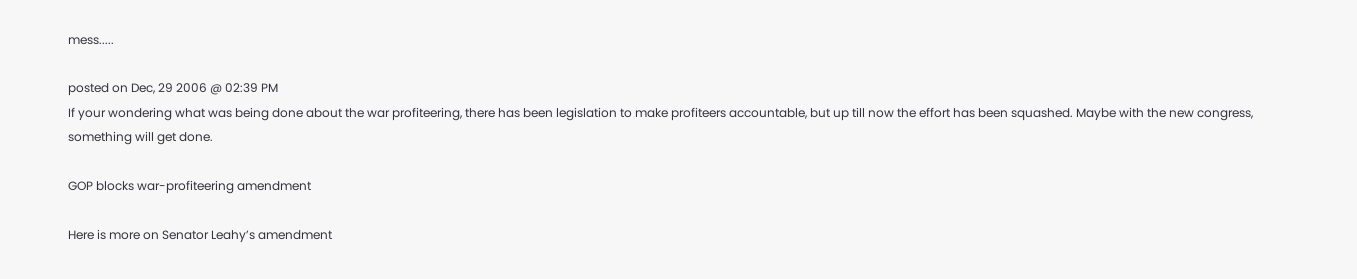mess.....

posted on Dec, 29 2006 @ 02:39 PM
If your wondering what was being done about the war profiteering, there has been legislation to make profiteers accountable, but up till now the effort has been squashed. Maybe with the new congress, something will get done.

GOP blocks war-profiteering amendment

Here is more on Senator Leahy’s amendment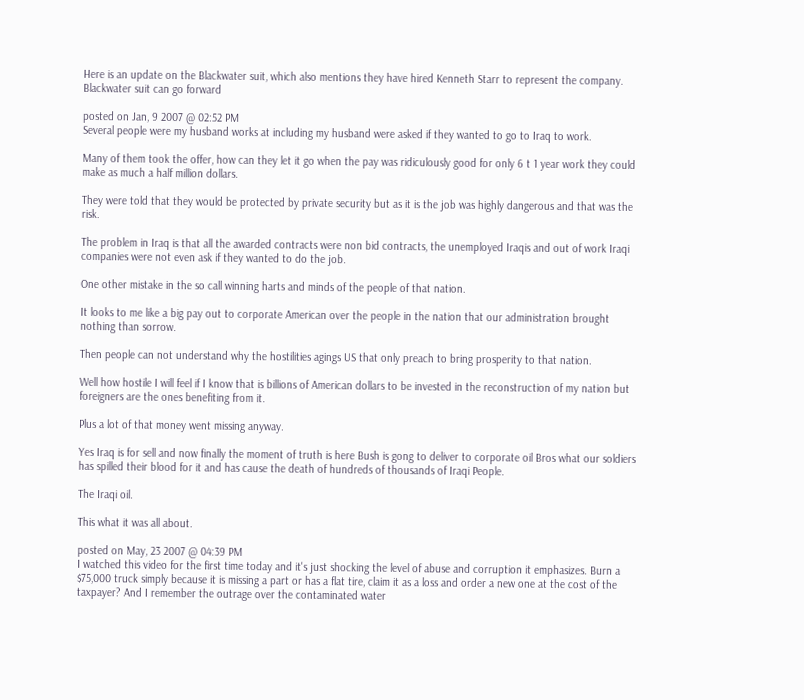Here is an update on the Blackwater suit, which also mentions they have hired Kenneth Starr to represent the company.
Blackwater suit can go forward

posted on Jan, 9 2007 @ 02:52 PM
Several people were my husband works at including my husband were asked if they wanted to go to Iraq to work.

Many of them took the offer, how can they let it go when the pay was ridiculously good for only 6 t 1 year work they could make as much a half million dollars.

They were told that they would be protected by private security but as it is the job was highly dangerous and that was the risk.

The problem in Iraq is that all the awarded contracts were non bid contracts, the unemployed Iraqis and out of work Iraqi companies were not even ask if they wanted to do the job.

One other mistake in the so call winning harts and minds of the people of that nation.

It looks to me like a big pay out to corporate American over the people in the nation that our administration brought nothing than sorrow.

Then people can not understand why the hostilities agings US that only preach to bring prosperity to that nation.

Well how hostile I will feel if I know that is billions of American dollars to be invested in the reconstruction of my nation but foreigners are the ones benefiting from it.

Plus a lot of that money went missing anyway.

Yes Iraq is for sell and now finally the moment of truth is here Bush is gong to deliver to corporate oil Bros what our soldiers has spilled their blood for it and has cause the death of hundreds of thousands of Iraqi People.

The Iraqi oil.

This what it was all about.

posted on May, 23 2007 @ 04:39 PM
I watched this video for the first time today and it's just shocking the level of abuse and corruption it emphasizes. Burn a $75,000 truck simply because it is missing a part or has a flat tire, claim it as a loss and order a new one at the cost of the taxpayer? And I remember the outrage over the contaminated water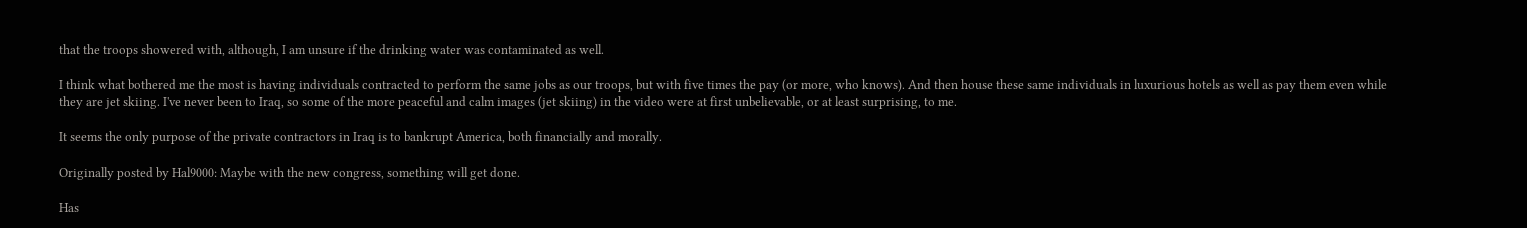that the troops showered with, although, I am unsure if the drinking water was contaminated as well.

I think what bothered me the most is having individuals contracted to perform the same jobs as our troops, but with five times the pay (or more, who knows). And then house these same individuals in luxurious hotels as well as pay them even while they are jet skiing. I've never been to Iraq, so some of the more peaceful and calm images (jet skiing) in the video were at first unbelievable, or at least surprising, to me.

It seems the only purpose of the private contractors in Iraq is to bankrupt America, both financially and morally.

Originally posted by Hal9000: Maybe with the new congress, something will get done.

Has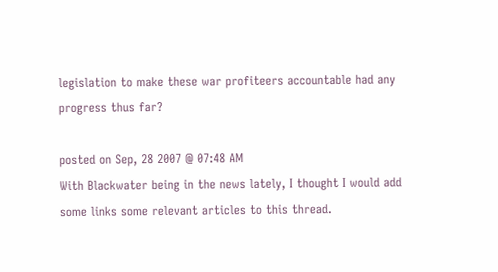legislation to make these war profiteers accountable had any progress thus far?

posted on Sep, 28 2007 @ 07:48 AM
With Blackwater being in the news lately, I thought I would add some links some relevant articles to this thread.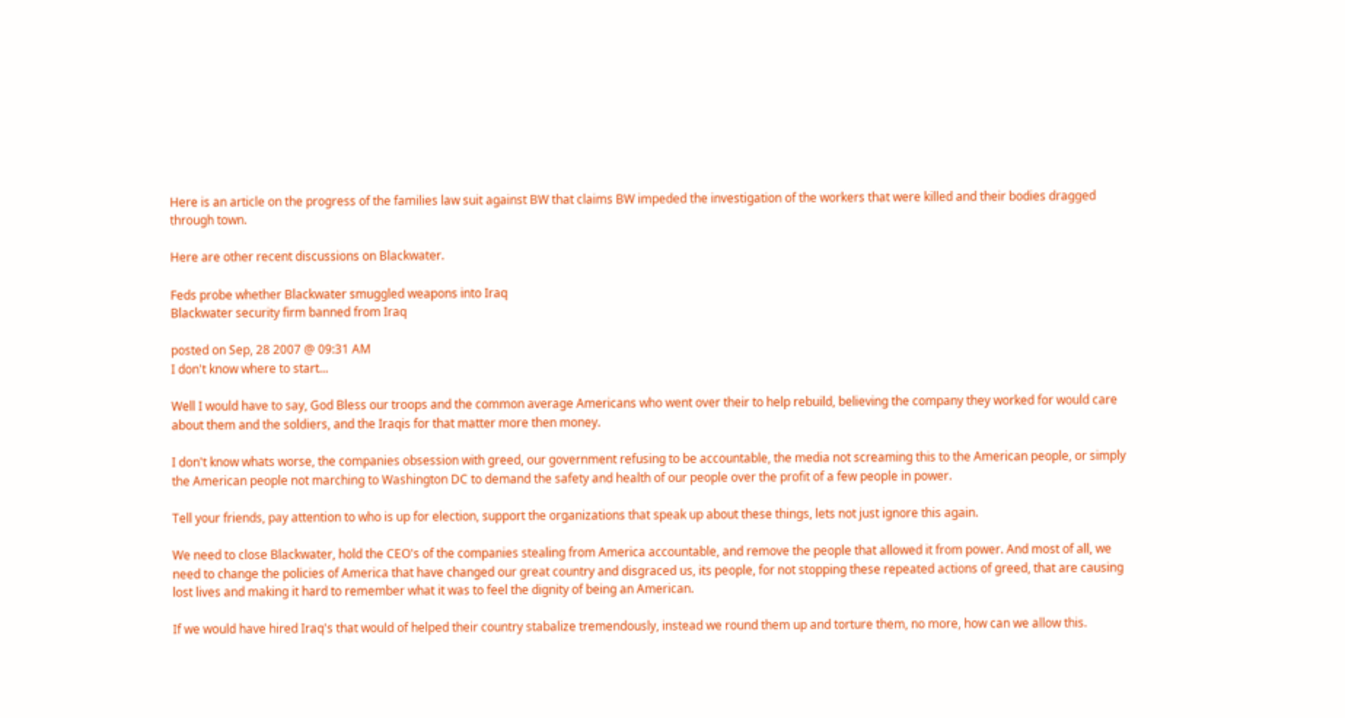Here is an article on the progress of the families law suit against BW that claims BW impeded the investigation of the workers that were killed and their bodies dragged through town.

Here are other recent discussions on Blackwater.

Feds probe whether Blackwater smuggled weapons into Iraq
Blackwater security firm banned from Iraq

posted on Sep, 28 2007 @ 09:31 AM
I don't know where to start...

Well I would have to say, God Bless our troops and the common average Americans who went over their to help rebuild, believing the company they worked for would care about them and the soldiers, and the Iraqis for that matter more then money.

I don't know whats worse, the companies obsession with greed, our government refusing to be accountable, the media not screaming this to the American people, or simply the American people not marching to Washington DC to demand the safety and health of our people over the profit of a few people in power.

Tell your friends, pay attention to who is up for election, support the organizations that speak up about these things, lets not just ignore this again.

We need to close Blackwater, hold the CEO's of the companies stealing from America accountable, and remove the people that allowed it from power. And most of all, we need to change the policies of America that have changed our great country and disgraced us, its people, for not stopping these repeated actions of greed, that are causing lost lives and making it hard to remember what it was to feel the dignity of being an American.

If we would have hired Iraq's that would of helped their country stabalize tremendously, instead we round them up and torture them, no more, how can we allow this.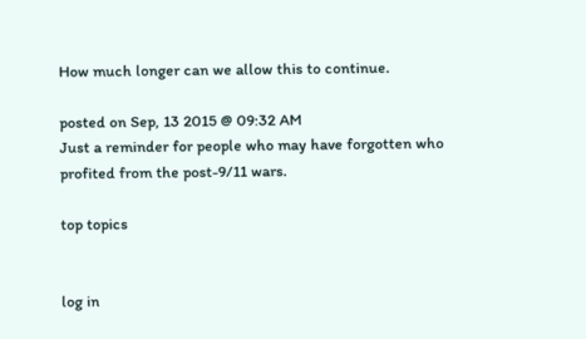How much longer can we allow this to continue.

posted on Sep, 13 2015 @ 09:32 AM
Just a reminder for people who may have forgotten who profited from the post-9/11 wars.

top topics


log in